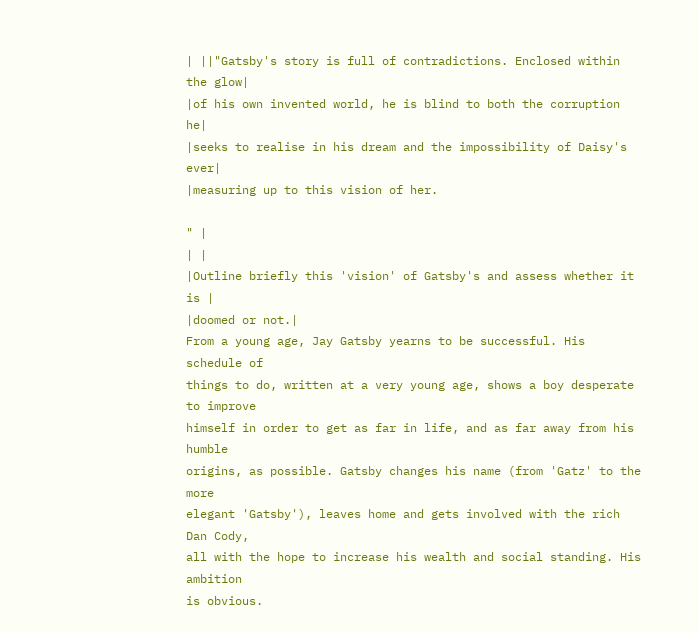| ||"Gatsby's story is full of contradictions. Enclosed within the glow|
|of his own invented world, he is blind to both the corruption he|
|seeks to realise in his dream and the impossibility of Daisy's ever|
|measuring up to this vision of her.

" |
| |
|Outline briefly this 'vision' of Gatsby's and assess whether it is |
|doomed or not.|
From a young age, Jay Gatsby yearns to be successful. His schedule of
things to do, written at a very young age, shows a boy desperate to improve
himself in order to get as far in life, and as far away from his humble
origins, as possible. Gatsby changes his name (from 'Gatz' to the more
elegant 'Gatsby'), leaves home and gets involved with the rich Dan Cody,
all with the hope to increase his wealth and social standing. His ambition
is obvious.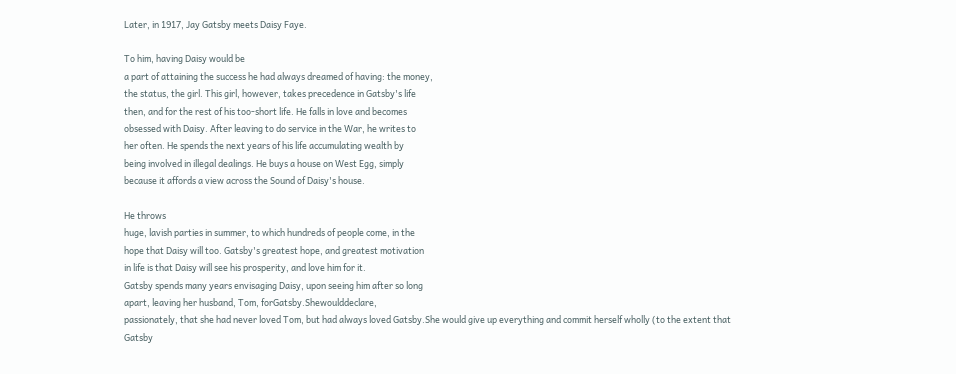Later, in 1917, Jay Gatsby meets Daisy Faye.

To him, having Daisy would be
a part of attaining the success he had always dreamed of having: the money,
the status, the girl. This girl, however, takes precedence in Gatsby's life
then, and for the rest of his too-short life. He falls in love and becomes
obsessed with Daisy. After leaving to do service in the War, he writes to
her often. He spends the next years of his life accumulating wealth by
being involved in illegal dealings. He buys a house on West Egg, simply
because it affords a view across the Sound of Daisy's house.

He throws
huge, lavish parties in summer, to which hundreds of people come, in the
hope that Daisy will too. Gatsby's greatest hope, and greatest motivation
in life is that Daisy will see his prosperity, and love him for it.
Gatsby spends many years envisaging Daisy, upon seeing him after so long
apart, leaving her husband, Tom, forGatsby.Shewoulddeclare,
passionately, that she had never loved Tom, but had always loved Gatsby.She would give up everything and commit herself wholly (to the extent that
Gatsby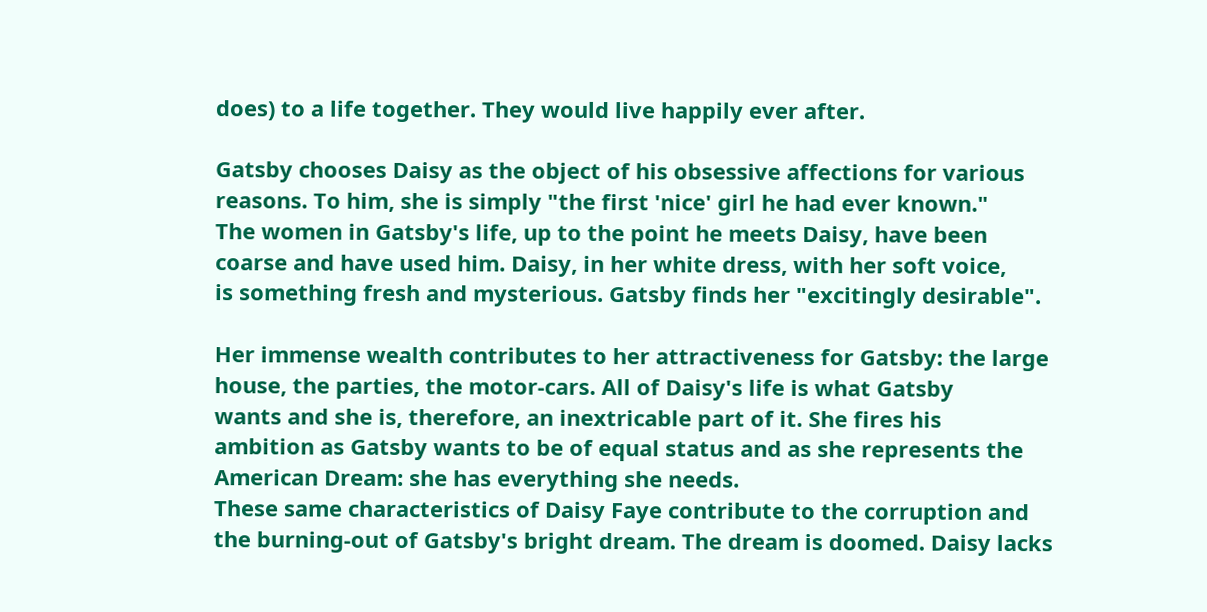does) to a life together. They would live happily ever after.

Gatsby chooses Daisy as the object of his obsessive affections for various
reasons. To him, she is simply "the first 'nice' girl he had ever known."
The women in Gatsby's life, up to the point he meets Daisy, have been
coarse and have used him. Daisy, in her white dress, with her soft voice,
is something fresh and mysterious. Gatsby finds her "excitingly desirable".

Her immense wealth contributes to her attractiveness for Gatsby: the large
house, the parties, the motor-cars. All of Daisy's life is what Gatsby
wants and she is, therefore, an inextricable part of it. She fires his
ambition as Gatsby wants to be of equal status and as she represents the
American Dream: she has everything she needs.
These same characteristics of Daisy Faye contribute to the corruption and
the burning-out of Gatsby's bright dream. The dream is doomed. Daisy lacks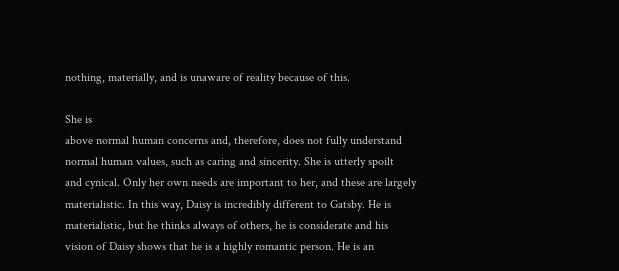nothing, materially, and is unaware of reality because of this.

She is
above normal human concerns and, therefore, does not fully understand
normal human values, such as caring and sincerity. She is utterly spoilt
and cynical. Only her own needs are important to her, and these are largely
materialistic. In this way, Daisy is incredibly different to Gatsby. He is
materialistic, but he thinks always of others, he is considerate and his
vision of Daisy shows that he is a highly romantic person. He is an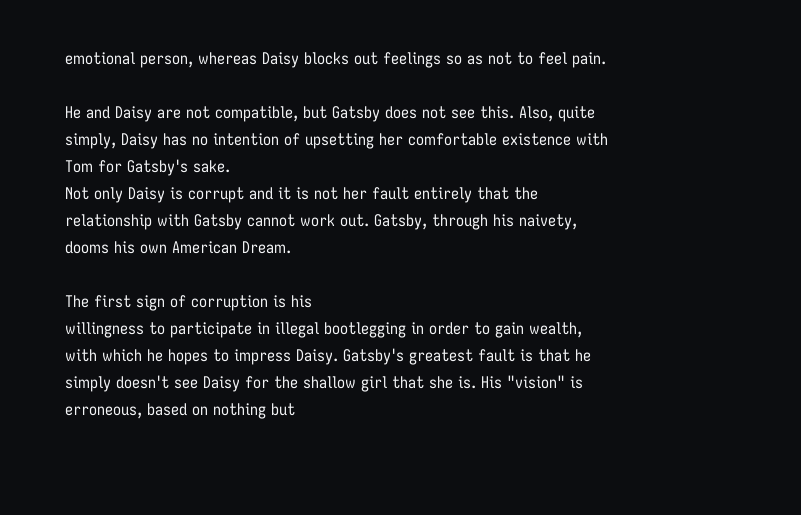emotional person, whereas Daisy blocks out feelings so as not to feel pain.

He and Daisy are not compatible, but Gatsby does not see this. Also, quite
simply, Daisy has no intention of upsetting her comfortable existence with
Tom for Gatsby's sake.
Not only Daisy is corrupt and it is not her fault entirely that the
relationship with Gatsby cannot work out. Gatsby, through his naivety,
dooms his own American Dream.

The first sign of corruption is his
willingness to participate in illegal bootlegging in order to gain wealth,
with which he hopes to impress Daisy. Gatsby's greatest fault is that he
simply doesn't see Daisy for the shallow girl that she is. His "vision" is
erroneous, based on nothing but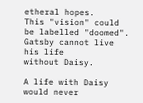etheral hopes.
This "vision" could be labelled "doomed". Gatsby cannot live his life
without Daisy.

A life with Daisy would never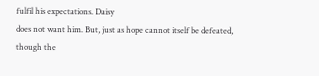fulfil his expectations. Daisy
does not want him. But, just as hope cannot itself be defeated, though the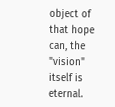object of that hope can, the "vision" itself is eternal.